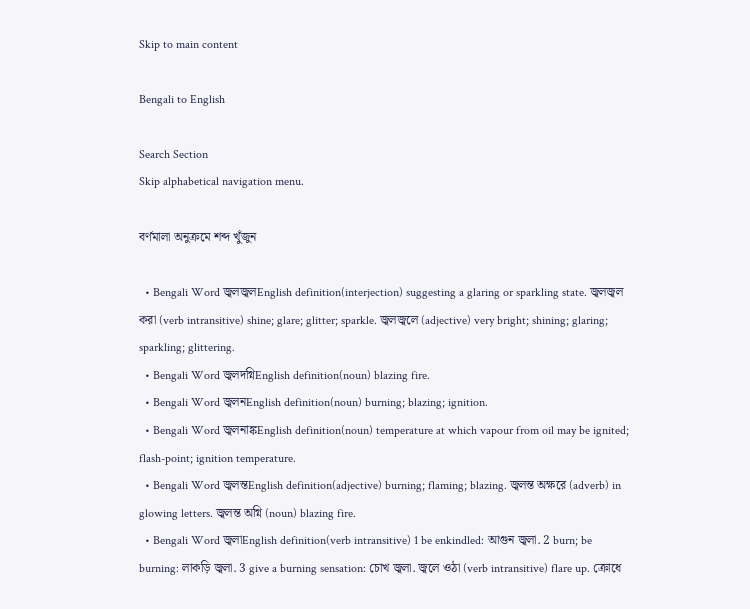Skip to main content

Bengali to English

Search Section
Skip alphabetical navigation menu.

বর্ণমালা অনুক্রমে শব্দ খুঁজুন

  • Bengali Word জ্বলজ্বলEnglish definition(interjection) suggesting a glaring or sparkling state. জ্বলজ্বল করা (verb intransitive) shine; glare; glitter; sparkle. জ্বলজ্বলে (adjective) very bright; shining; glaring; sparkling; glittering.
  • Bengali Word জ্বলদগ্নিEnglish definition(noun) blazing fire.
  • Bengali Word জ্বলনEnglish definition(noun) burning; blazing; ignition.
  • Bengali Word জ্বলনাঙ্কEnglish definition(noun) temperature at which vapour from oil may be ignited; flash-point; ignition temperature.
  • Bengali Word জ্বলন্তEnglish definition(adjective) burning; flaming; blazing. জ্বলন্ত অক্ষরে (adverb) in glowing letters. জ্বলন্ত অগ্নি (noun) blazing fire.
  • Bengali Word জ্বলাEnglish definition(verb intransitive) 1 be enkindled: আগুন জ্বলা. 2 burn; be burning: লাকড়ি জ্বলা. 3 give a burning sensation: চোখ জ্বলা. জ্বলে ওঠা (verb intransitive) flare up. ক্রোধে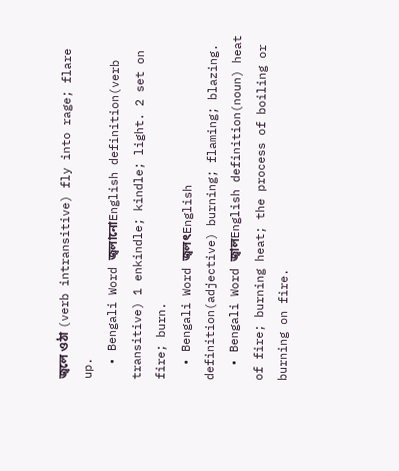জ্বলে ওঠা (verb intransitive) fly into rage; flare up.
  • Bengali Word জ্বলানোEnglish definition(verb transitive) 1 enkindle; kindle; light. 2 set on fire; burn.
  • Bengali Word জ্বলৎEnglish definition(adjective) burning; flaming; blazing.
  • Bengali Word জ্বালEnglish definition(noun) heat of fire; burning heat; the process of boiling or burning on fire.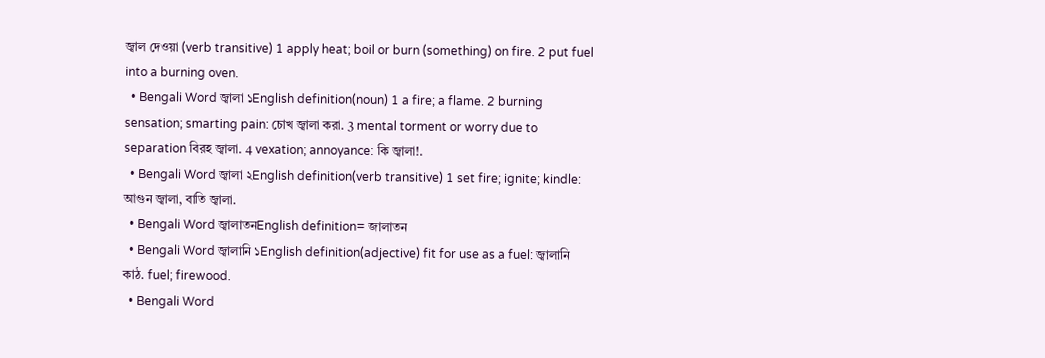জ্বাল দেওয়া (verb transitive) 1 apply heat; boil or burn (something) on fire. 2 put fuel into a burning oven.
  • Bengali Word জ্বালা ১English definition(noun) 1 a fire; a flame. 2 burning sensation; smarting pain: চোখ জ্বালা করা. 3 mental torment or worry due to separation বিরহ জ্বালা. 4 vexation; annoyance: কি জ্বালা!.
  • Bengali Word জ্বালা ২English definition(verb transitive) 1 set fire; ignite; kindle: আগুন জ্বালা, বাতি জ্বালা.
  • Bengali Word জ্বালাতনEnglish definition= জালাতন
  • Bengali Word জ্বালানি ১English definition(adjective) fit for use as a fuel: জ্বালানি কাঠ. fuel; firewood.
  • Bengali Word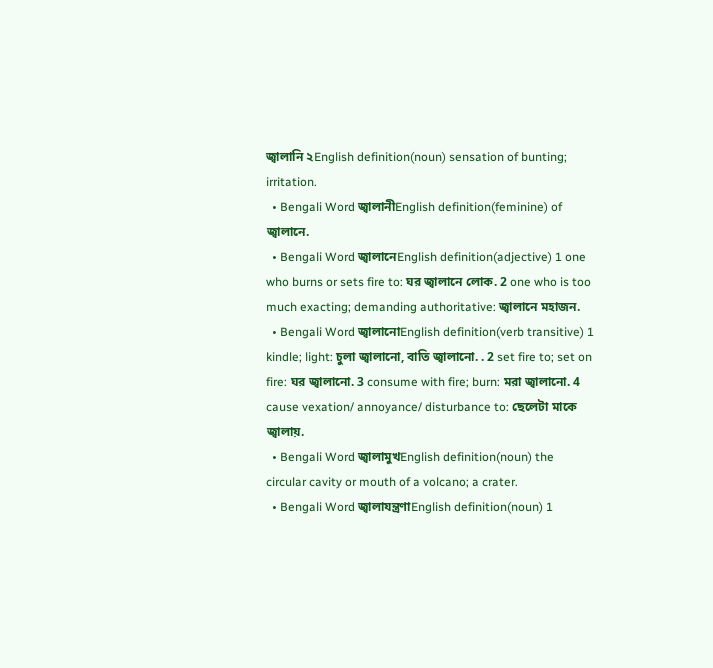জ্বালানি ২English definition(noun) sensation of bunting; irritation.
  • Bengali Word জ্বালানীEnglish definition(feminine) of জ্বালানে.
  • Bengali Word জ্বালানেEnglish definition(adjective) 1 one who burns or sets fire to: ঘর জ্বালানে লোক. 2 one who is too much exacting; demanding authoritative: জ্বালানে মহাজন.
  • Bengali Word জ্বালানোEnglish definition(verb transitive) 1 kindle; light: চুলা জ্বালানো, বাতি জ্বালানো. . 2 set fire to; set on fire: ঘর জ্বালানো. 3 consume with fire; burn: মরা জ্বালানো. 4 cause vexation/ annoyance/ disturbance to: ছেলেটা মাকে জ্বালায়.
  • Bengali Word জ্বালামুখEnglish definition(noun) the circular cavity or mouth of a volcano; a crater.
  • Bengali Word জ্বালাযন্ত্রণাEnglish definition(noun) 1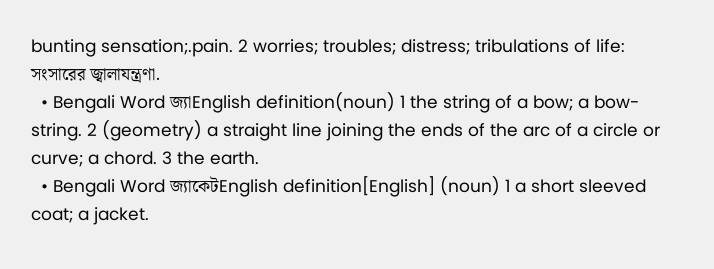bunting sensation;.pain. 2 worries; troubles; distress; tribulations of life: সংসারের জ্বালাযন্ত্রণা.
  • Bengali Word জ্যাEnglish definition(noun) 1 the string of a bow; a bow-string. 2 (geometry) a straight line joining the ends of the arc of a circle or curve; a chord. 3 the earth.
  • Bengali Word জ্যাকেটEnglish definition[English] (noun) 1 a short sleeved coat; a jacket.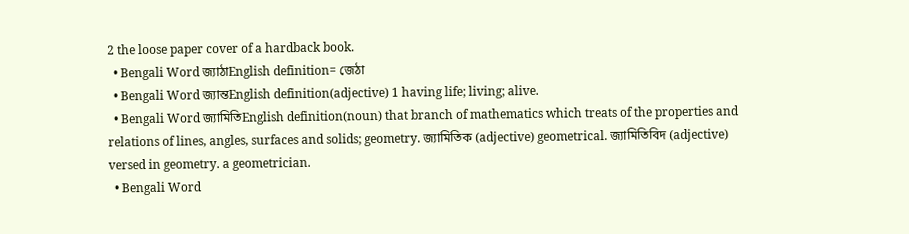2 the loose paper cover of a hardback book.
  • Bengali Word জ্যাঠাEnglish definition= জেঠা
  • Bengali Word জ্যান্তEnglish definition(adjective) 1 having life; living; alive.
  • Bengali Word জ্যামিতিEnglish definition(noun) that branch of mathematics which treats of the properties and relations of lines, angles, surfaces and solids; geometry. জ্যামিতিক (adjective) geometrical. জ্যামিতিবিদ (adjective) versed in geometry. a geometrician.
  • Bengali Word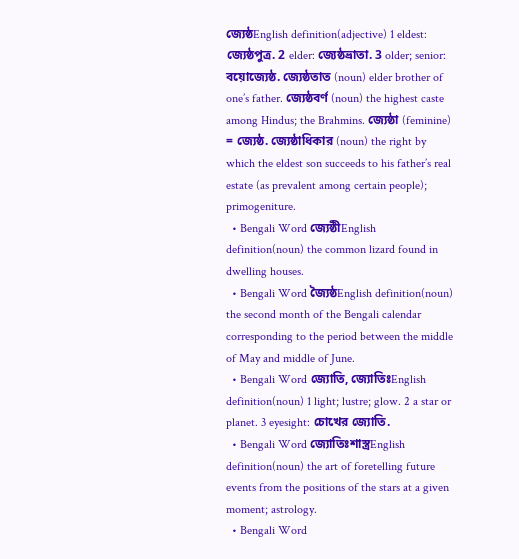জ্যেষ্ঠEnglish definition(adjective) 1 eldest: জ্যেষ্ঠপুত্র. 2 elder: জ্যেষ্ঠভ্রাতা. 3 older; senior: বয়োজ্যেষ্ঠ. জ্যেষ্ঠতাত (noun) elder brother of one’s father. জ্যেষ্ঠবর্ণ (noun) the highest caste among Hindus; the Brahmins. জ্যেষ্ঠা (feminine) = জ্যেষ্ঠ. জ্যেষ্ঠাধিকার (noun) the right by which the eldest son succeeds to his father’s real estate (as prevalent among certain people); primogeniture.
  • Bengali Word জ্যেষ্ঠীEnglish definition(noun) the common lizard found in dwelling houses.
  • Bengali Word জ্যৈষ্ঠEnglish definition(noun) the second month of the Bengali calendar corresponding to the period between the middle of May and middle of June.
  • Bengali Word জ্যোতি, জ্যোতিঃEnglish definition(noun) 1 light; lustre; glow. 2 a star or planet. 3 eyesight: চোখের জ্যোতি.
  • Bengali Word জ্যোতিঃশাস্ত্রEnglish definition(noun) the art of foretelling future events from the positions of the stars at a given moment; astrology.
  • Bengali Word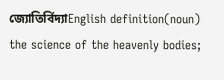জ্যোতির্বিদ্যাEnglish definition(noun) the science of the heavenly bodies;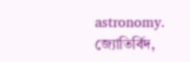astronomy. জ্যোতির্বিদ,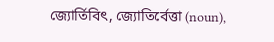জ্যোর্তিবিৎ, জ্যোতির্বেত্তা (noun),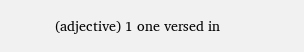(adjective) 1 one versed in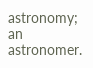astronomy; an astronomer.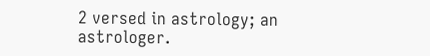2 versed in astrology; an astrologer.